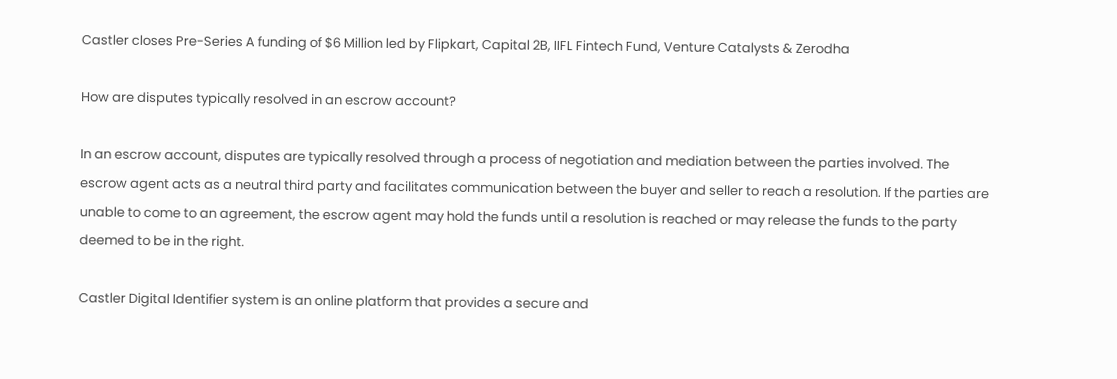Castler closes Pre-Series A funding of $6 Million led by Flipkart, Capital 2B, IIFL Fintech Fund, Venture Catalysts & Zerodha

How are disputes typically resolved in an escrow account?

In an escrow account, disputes are typically resolved through a process of negotiation and mediation between the parties involved. The escrow agent acts as a neutral third party and facilitates communication between the buyer and seller to reach a resolution. If the parties are unable to come to an agreement, the escrow agent may hold the funds until a resolution is reached or may release the funds to the party deemed to be in the right.

Castler Digital Identifier system is an online platform that provides a secure and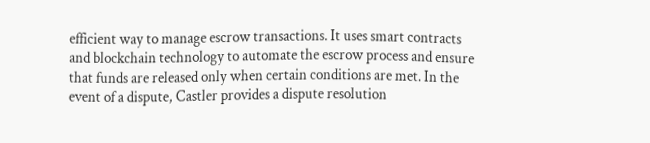efficient way to manage escrow transactions. It uses smart contracts and blockchain technology to automate the escrow process and ensure that funds are released only when certain conditions are met. In the event of a dispute, Castler provides a dispute resolution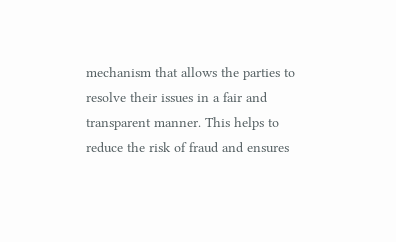mechanism that allows the parties to resolve their issues in a fair and transparent manner. This helps to reduce the risk of fraud and ensures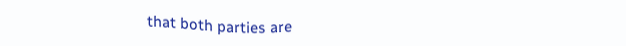that both parties are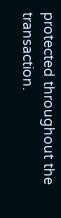protected throughout the transaction.